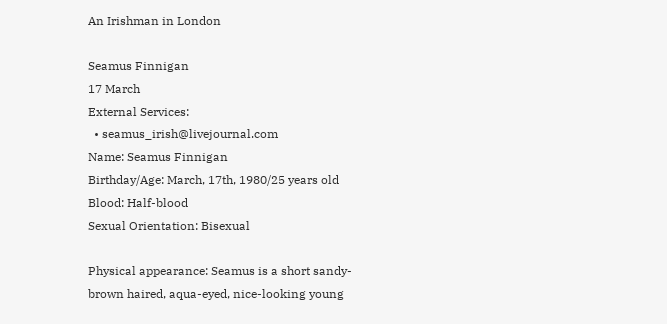An Irishman in London

Seamus Finnigan
17 March
External Services:
  • seamus_irish@livejournal.com
Name: Seamus Finnigan
Birthday/Age: March, 17th, 1980/25 years old
Blood: Half-blood
Sexual Orientation: Bisexual

Physical appearance: Seamus is a short sandy-brown haired, aqua-eyed, nice-looking young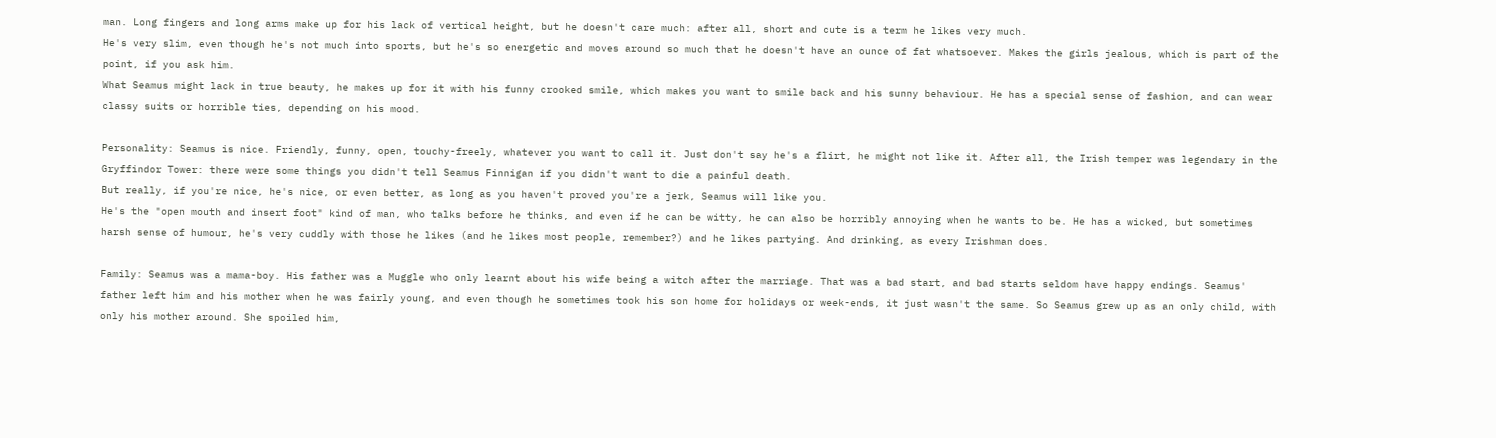man. Long fingers and long arms make up for his lack of vertical height, but he doesn't care much: after all, short and cute is a term he likes very much.
He's very slim, even though he's not much into sports, but he's so energetic and moves around so much that he doesn't have an ounce of fat whatsoever. Makes the girls jealous, which is part of the point, if you ask him.
What Seamus might lack in true beauty, he makes up for it with his funny crooked smile, which makes you want to smile back and his sunny behaviour. He has a special sense of fashion, and can wear classy suits or horrible ties, depending on his mood.

Personality: Seamus is nice. Friendly, funny, open, touchy-freely, whatever you want to call it. Just don't say he's a flirt, he might not like it. After all, the Irish temper was legendary in the Gryffindor Tower: there were some things you didn't tell Seamus Finnigan if you didn't want to die a painful death.
But really, if you're nice, he's nice, or even better, as long as you haven't proved you're a jerk, Seamus will like you.
He's the "open mouth and insert foot" kind of man, who talks before he thinks, and even if he can be witty, he can also be horribly annoying when he wants to be. He has a wicked, but sometimes harsh sense of humour, he's very cuddly with those he likes (and he likes most people, remember?) and he likes partying. And drinking, as every Irishman does.

Family: Seamus was a mama-boy. His father was a Muggle who only learnt about his wife being a witch after the marriage. That was a bad start, and bad starts seldom have happy endings. Seamus' father left him and his mother when he was fairly young, and even though he sometimes took his son home for holidays or week-ends, it just wasn't the same. So Seamus grew up as an only child, with only his mother around. She spoiled him,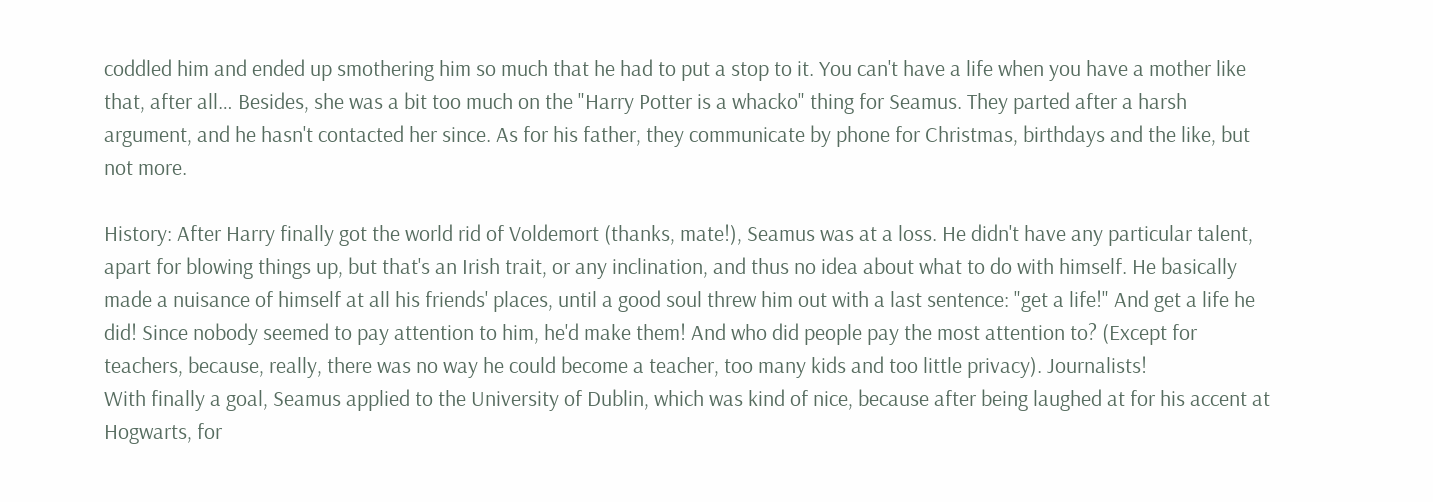coddled him and ended up smothering him so much that he had to put a stop to it. You can't have a life when you have a mother like that, after all… Besides, she was a bit too much on the "Harry Potter is a whacko" thing for Seamus. They parted after a harsh argument, and he hasn't contacted her since. As for his father, they communicate by phone for Christmas, birthdays and the like, but not more.

History: After Harry finally got the world rid of Voldemort (thanks, mate!), Seamus was at a loss. He didn't have any particular talent, apart for blowing things up, but that's an Irish trait, or any inclination, and thus no idea about what to do with himself. He basically made a nuisance of himself at all his friends' places, until a good soul threw him out with a last sentence: "get a life!" And get a life he did! Since nobody seemed to pay attention to him, he'd make them! And who did people pay the most attention to? (Except for teachers, because, really, there was no way he could become a teacher, too many kids and too little privacy). Journalists!
With finally a goal, Seamus applied to the University of Dublin, which was kind of nice, because after being laughed at for his accent at Hogwarts, for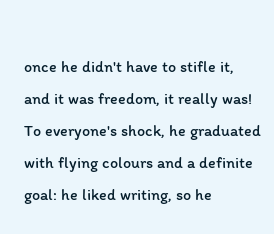once he didn't have to stifle it, and it was freedom, it really was! To everyone's shock, he graduated with flying colours and a definite goal: he liked writing, so he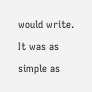would write. It was as simple as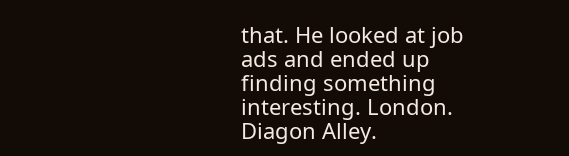that. He looked at job ads and ended up finding something interesting. London. Diagon Alley.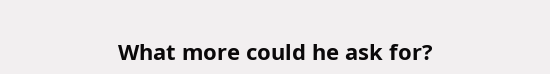What more could he ask for?